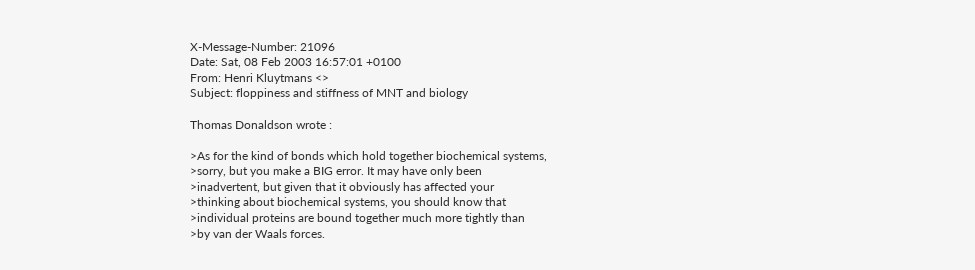X-Message-Number: 21096
Date: Sat, 08 Feb 2003 16:57:01 +0100
From: Henri Kluytmans <>
Subject: floppiness and stiffness of MNT and biology

Thomas Donaldson wrote :

>As for the kind of bonds which hold together biochemical systems,
>sorry, but you make a BIG error. It may have only been
>inadvertent, but given that it obviously has affected your
>thinking about biochemical systems, you should know that
>individual proteins are bound together much more tightly than
>by van der Waals forces.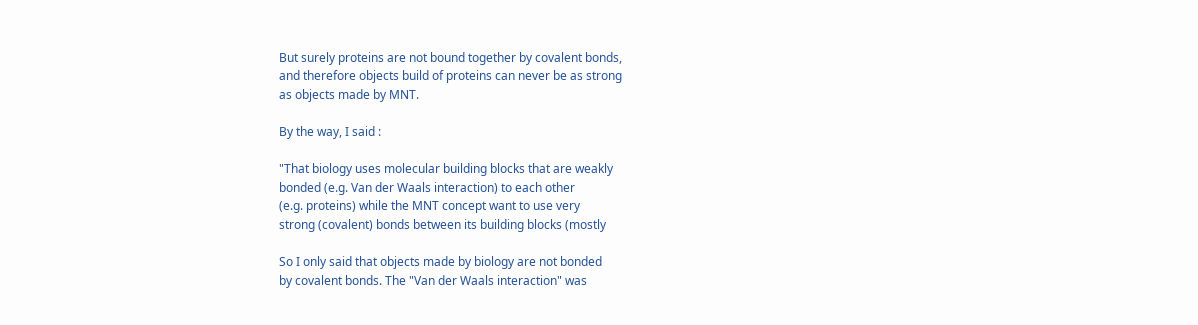But surely proteins are not bound together by covalent bonds,
and therefore objects build of proteins can never be as strong
as objects made by MNT.

By the way, I said :

"That biology uses molecular building blocks that are weakly
bonded (e.g. Van der Waals interaction) to each other
(e.g. proteins) while the MNT concept want to use very
strong (covalent) bonds between its building blocks (mostly

So I only said that objects made by biology are not bonded
by covalent bonds. The "Van der Waals interaction" was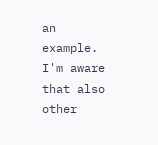an example. I'm aware that also other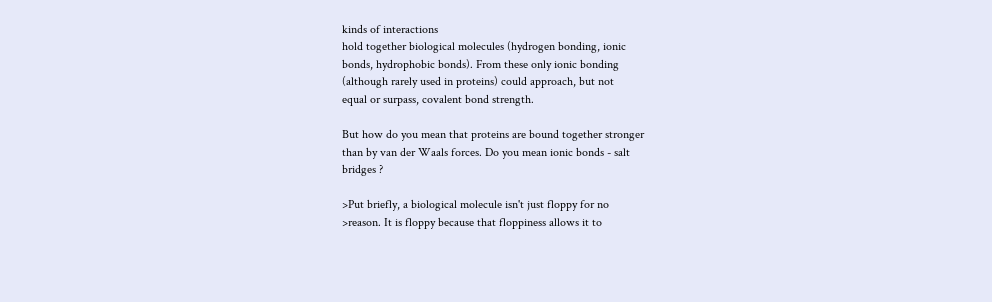kinds of interactions
hold together biological molecules (hydrogen bonding, ionic
bonds, hydrophobic bonds). From these only ionic bonding
(although rarely used in proteins) could approach, but not
equal or surpass, covalent bond strength.

But how do you mean that proteins are bound together stronger
than by van der Waals forces. Do you mean ionic bonds - salt
bridges ?

>Put briefly, a biological molecule isn't just floppy for no
>reason. It is floppy because that floppiness allows it to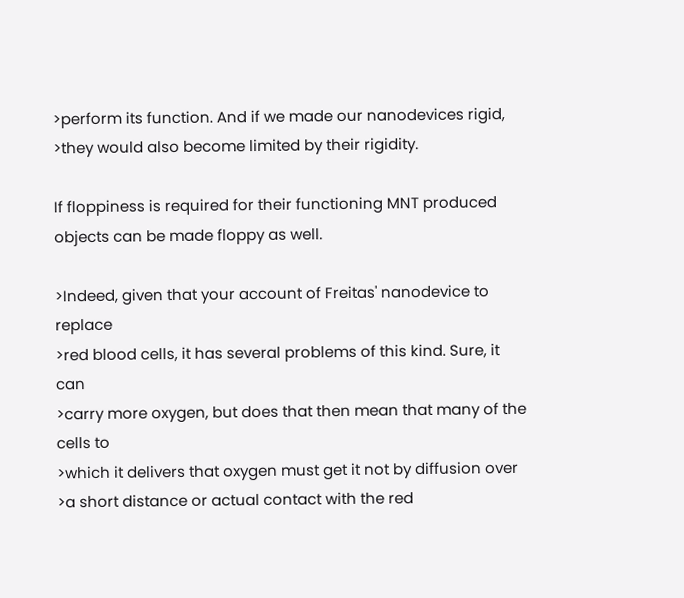>perform its function. And if we made our nanodevices rigid,
>they would also become limited by their rigidity.

If floppiness is required for their functioning MNT produced
objects can be made floppy as well.

>Indeed, given that your account of Freitas' nanodevice to replace
>red blood cells, it has several problems of this kind. Sure, it can
>carry more oxygen, but does that then mean that many of the cells to
>which it delivers that oxygen must get it not by diffusion over
>a short distance or actual contact with the red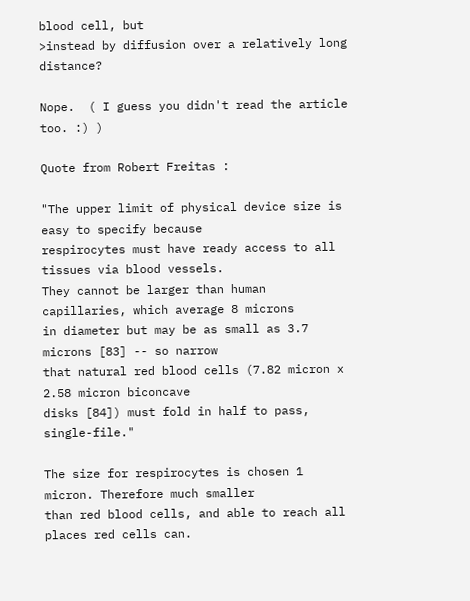blood cell, but
>instead by diffusion over a relatively long distance?

Nope.  ( I guess you didn't read the article too. :) )

Quote from Robert Freitas :

"The upper limit of physical device size is easy to specify because
respirocytes must have ready access to all tissues via blood vessels.
They cannot be larger than human capillaries, which average 8 microns
in diameter but may be as small as 3.7 microns [83] -- so narrow
that natural red blood cells (7.82 micron x 2.58 micron biconcave
disks [84]) must fold in half to pass, single-file."

The size for respirocytes is chosen 1 micron. Therefore much smaller
than red blood cells, and able to reach all places red cells can.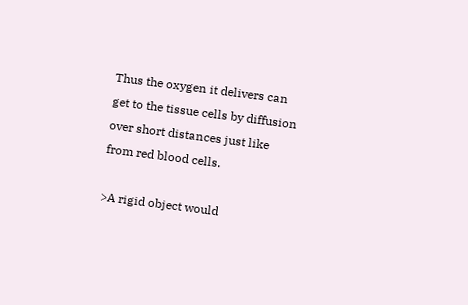Thus the oxygen it delivers can get to the tissue cells by diffusion
over short distances just like from red blood cells.

>A rigid object would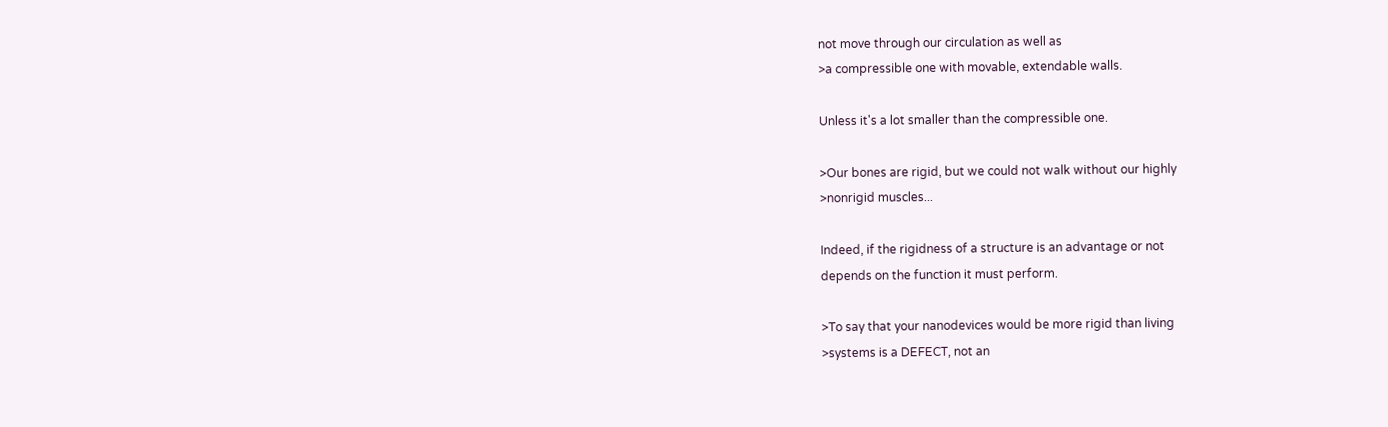not move through our circulation as well as
>a compressible one with movable, extendable walls.

Unless it's a lot smaller than the compressible one.

>Our bones are rigid, but we could not walk without our highly
>nonrigid muscles...

Indeed, if the rigidness of a structure is an advantage or not
depends on the function it must perform.

>To say that your nanodevices would be more rigid than living
>systems is a DEFECT, not an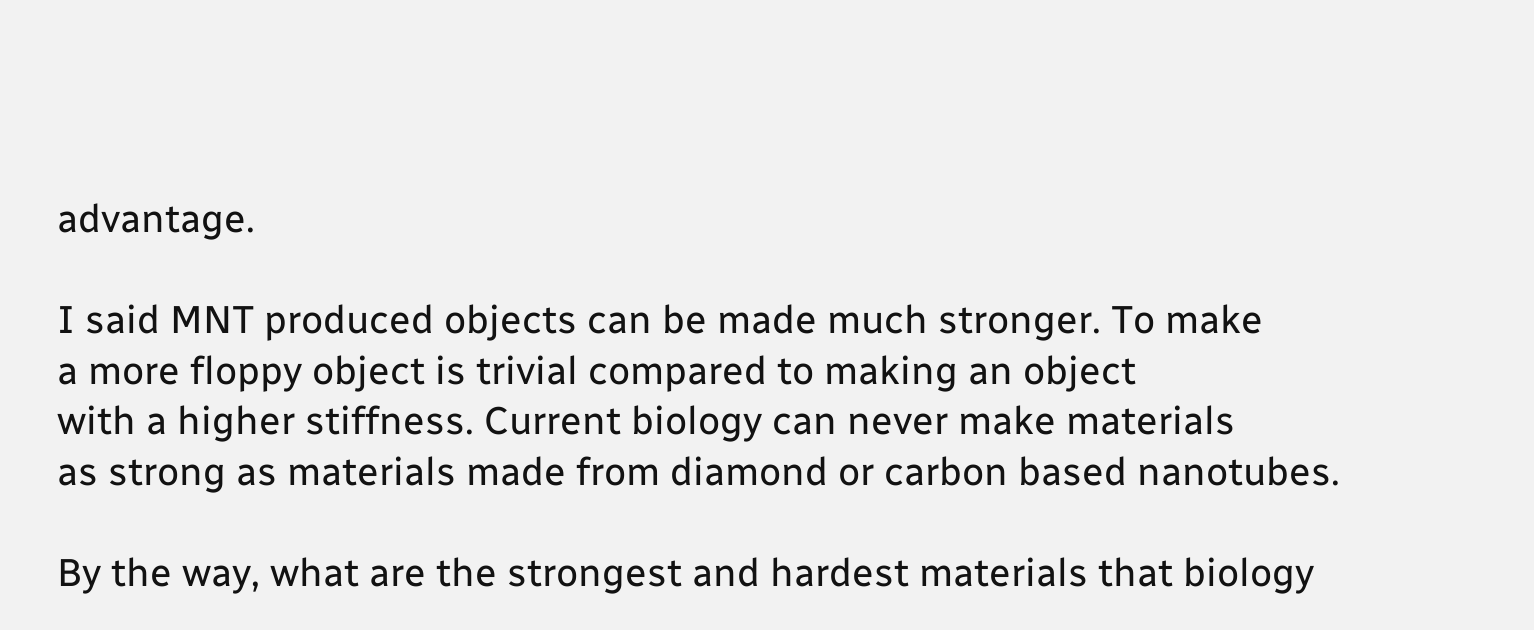advantage.

I said MNT produced objects can be made much stronger. To make
a more floppy object is trivial compared to making an object
with a higher stiffness. Current biology can never make materials
as strong as materials made from diamond or carbon based nanotubes.

By the way, what are the strongest and hardest materials that biology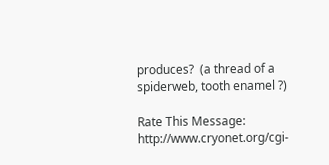produces?  (a thread of a spiderweb, tooth enamel ?)

Rate This Message: http://www.cryonet.org/cgi-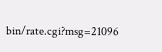bin/rate.cgi?msg=21096